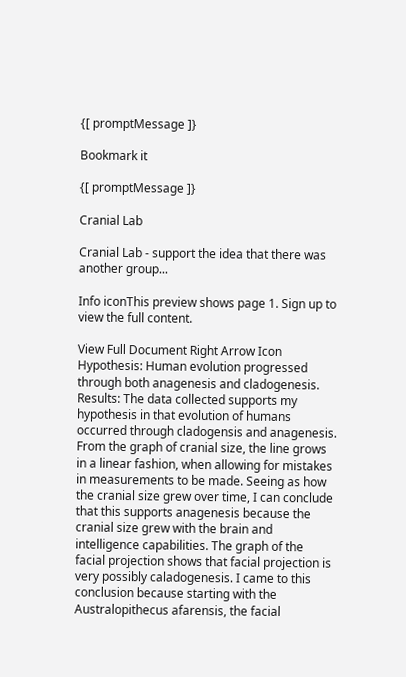{[ promptMessage ]}

Bookmark it

{[ promptMessage ]}

Cranial Lab

Cranial Lab - support the idea that there was another group...

Info iconThis preview shows page 1. Sign up to view the full content.

View Full Document Right Arrow Icon
Hypothesis: Human evolution progressed through both anagenesis and cladogenesis. Results: The data collected supports my hypothesis in that evolution of humans occurred through cladogensis and anagenesis. From the graph of cranial size, the line grows in a linear fashion, when allowing for mistakes in measurements to be made. Seeing as how the cranial size grew over time, I can conclude that this supports anagenesis because the cranial size grew with the brain and intelligence capabilities. The graph of the facial projection shows that facial projection is very possibly caladogenesis. I came to this conclusion because starting with the Australopithecus afarensis, the facial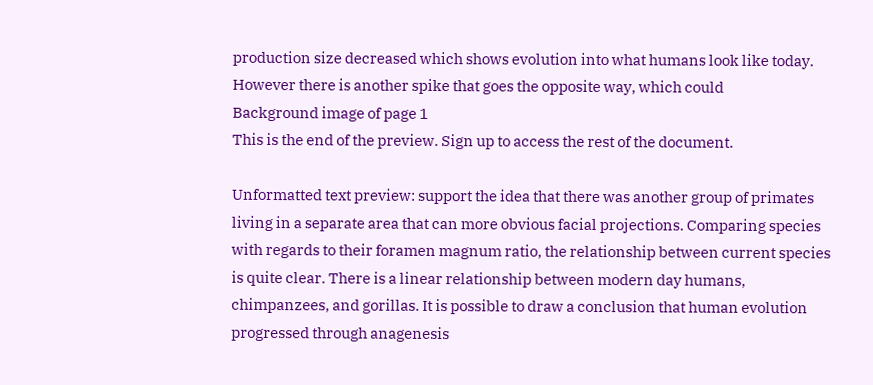production size decreased which shows evolution into what humans look like today. However there is another spike that goes the opposite way, which could
Background image of page 1
This is the end of the preview. Sign up to access the rest of the document.

Unformatted text preview: support the idea that there was another group of primates living in a separate area that can more obvious facial projections. Comparing species with regards to their foramen magnum ratio, the relationship between current species is quite clear. There is a linear relationship between modern day humans, chimpanzees, and gorillas. It is possible to draw a conclusion that human evolution progressed through anagenesis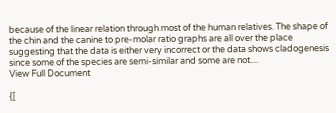because of the linear relation through most of the human relatives. The shape of the chin and the canine to pre-molar ratio graphs are all over the place suggesting that the data is either very incorrect or the data shows cladogenesis since some of the species are semi-similar and some are not....
View Full Document

{[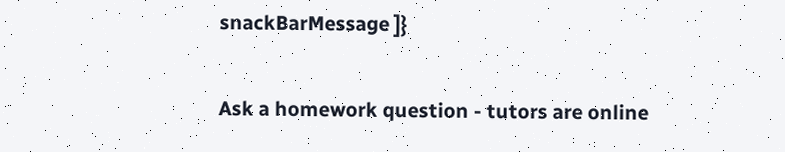snackBarMessage ]}

Ask a homework question - tutors are online